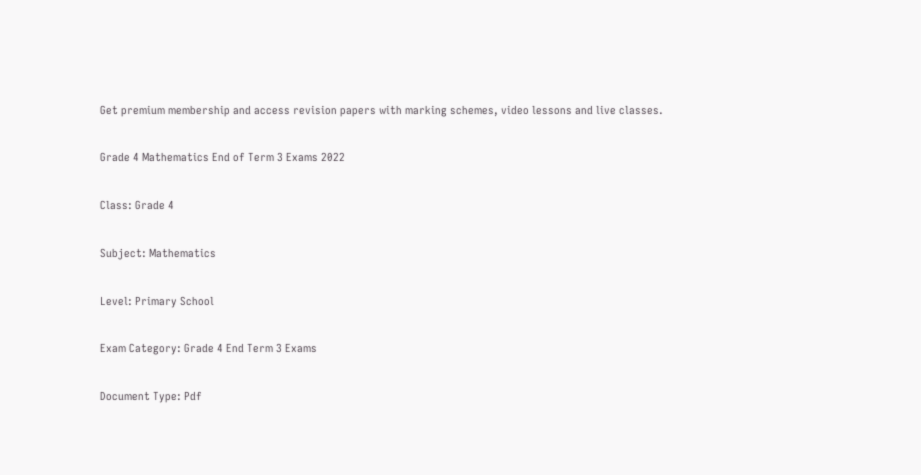Get premium membership and access revision papers with marking schemes, video lessons and live classes.

Grade 4 Mathematics End of Term 3 Exams 2022

Class: Grade 4

Subject: Mathematics

Level: Primary School

Exam Category: Grade 4 End Term 3 Exams

Document Type: Pdf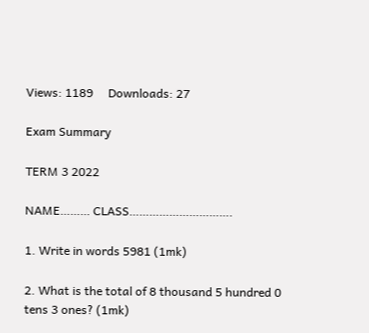Views: 1189     Downloads: 27

Exam Summary

TERM 3 2022

NAME……… CLASS………………………….

1. Write in words 5981 (1mk)

2. What is the total of 8 thousand 5 hundred 0 tens 3 ones? (1mk)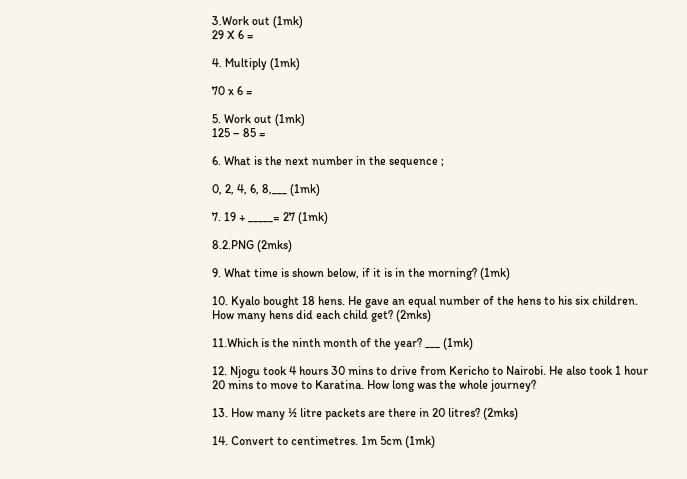3.Work out (1mk)
29 X 6 =

4. Multiply (1mk)

70 x 6 =

5. Work out (1mk)
125 – 85 =

6. What is the next number in the sequence ;

0, 2, 4, 6, 8,___ (1mk)

7. 19 + _____= 27 (1mk)

8.2.PNG (2mks)

9. What time is shown below, if it is in the morning? (1mk)

10. Kyalo bought 18 hens. He gave an equal number of the hens to his six children. How many hens did each child get? (2mks)

11.Which is the ninth month of the year? ___ (1mk)

12. Njogu took 4 hours 30 mins to drive from Kericho to Nairobi. He also took 1 hour 20 mins to move to Karatina. How long was the whole journey?

13. How many ½ litre packets are there in 20 litres? (2mks)

14. Convert to centimetres. 1m 5cm (1mk)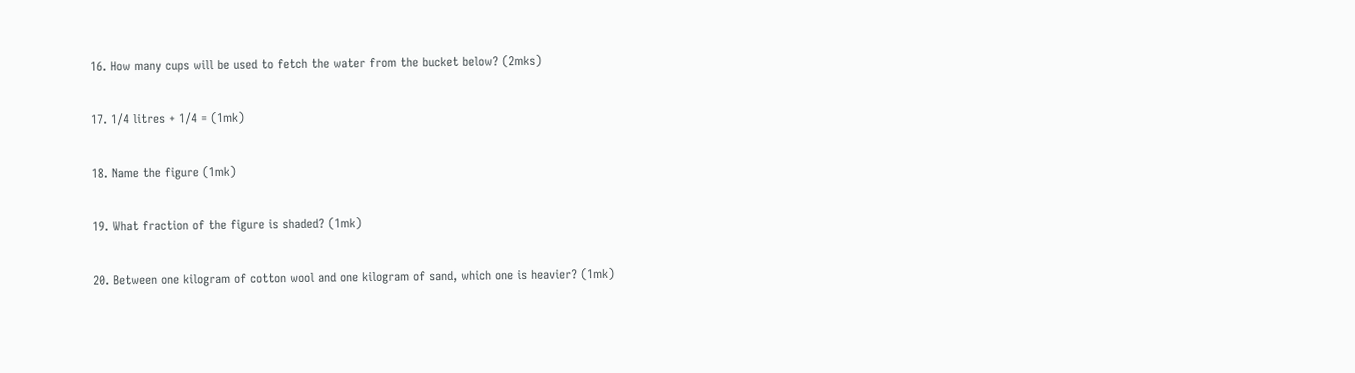16. How many cups will be used to fetch the water from the bucket below? (2mks)

17. 1/4 litres + 1/4 = (1mk)

18. Name the figure (1mk)

19. What fraction of the figure is shaded? (1mk)

20. Between one kilogram of cotton wool and one kilogram of sand, which one is heavier? (1mk)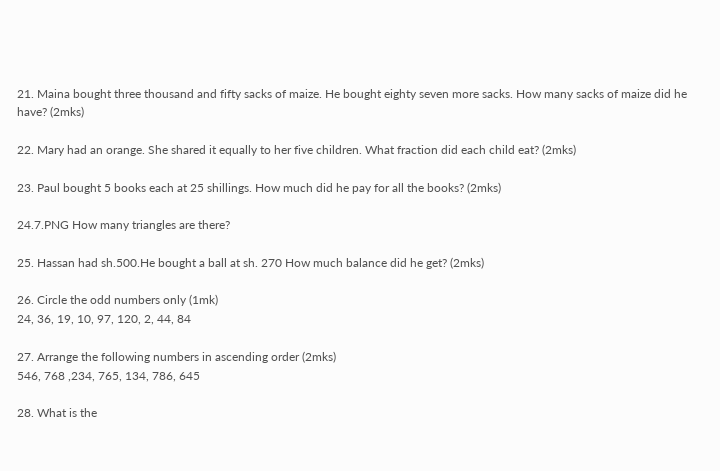21. Maina bought three thousand and fifty sacks of maize. He bought eighty seven more sacks. How many sacks of maize did he have? (2mks)

22. Mary had an orange. She shared it equally to her five children. What fraction did each child eat? (2mks)

23. Paul bought 5 books each at 25 shillings. How much did he pay for all the books? (2mks)

24.7.PNG How many triangles are there?

25. Hassan had sh.500.He bought a ball at sh. 270 How much balance did he get? (2mks)

26. Circle the odd numbers only (1mk)
24, 36, 19, 10, 97, 120, 2, 44, 84

27. Arrange the following numbers in ascending order (2mks)
546, 768 ,234, 765, 134, 786, 645

28. What is the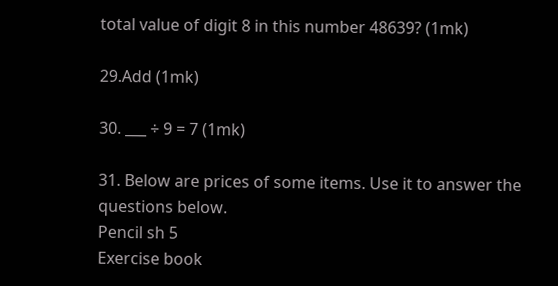total value of digit 8 in this number 48639? (1mk)

29.Add (1mk)

30. ___ ÷ 9 = 7 (1mk)

31. Below are prices of some items. Use it to answer the questions below.
Pencil sh 5
Exercise book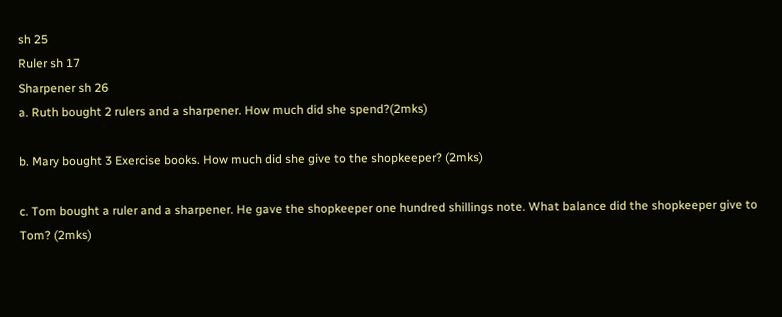sh 25
Ruler sh 17
Sharpener sh 26
a. Ruth bought 2 rulers and a sharpener. How much did she spend?(2mks)

b. Mary bought 3 Exercise books. How much did she give to the shopkeeper? (2mks)

c. Tom bought a ruler and a sharpener. He gave the shopkeeper one hundred shillings note. What balance did the shopkeeper give to Tom? (2mks)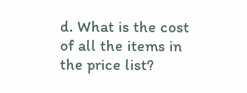d. What is the cost of all the items in the price list?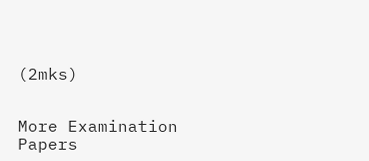(2mks)


More Examination Papers